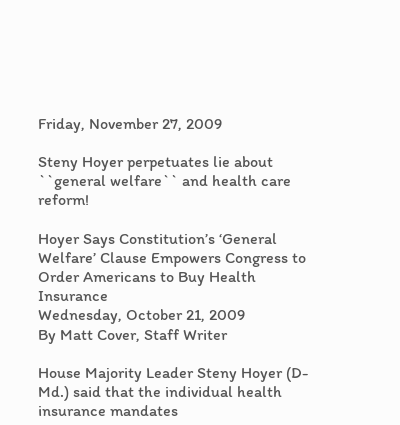Friday, November 27, 2009

Steny Hoyer perpetuates lie about ``general welfare`` and health care reform!

Hoyer Says Constitution’s ‘General Welfare’ Clause Empowers Congress to Order Americans to Buy Health Insurance
Wednesday, October 21, 2009
By Matt Cover, Staff Writer

House Majority Leader Steny Hoyer (D-Md.) said that the individual health insurance mandates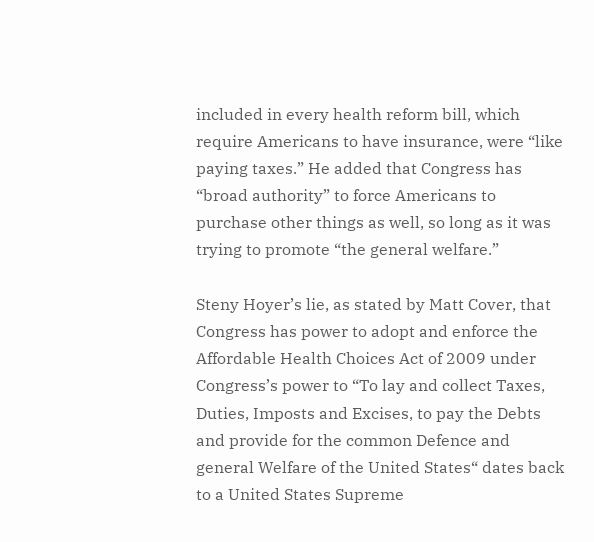included in every health reform bill, which require Americans to have insurance, were “like paying taxes.” He added that Congress has “broad authority” to force Americans to purchase other things as well, so long as it was trying to promote “the general welfare.”

Steny Hoyer’s lie, as stated by Matt Cover, that Congress has power to adopt and enforce the Affordable Health Choices Act of 2009 under Congress’s power to “To lay and collect Taxes, Duties, Imposts and Excises, to pay the Debts and provide for the common Defence and general Welfare of the United States“ dates back to a United States Supreme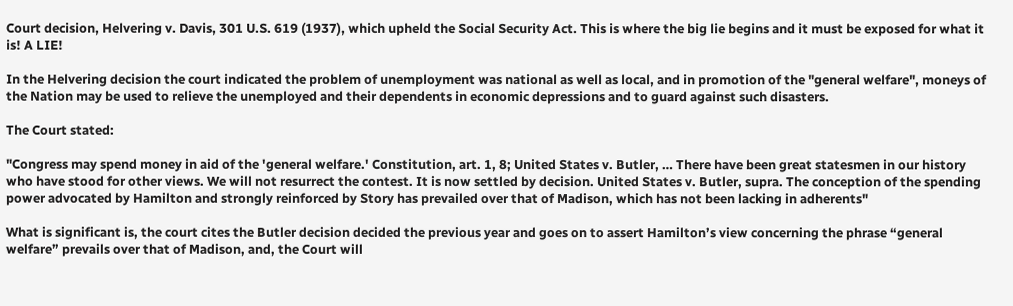Court decision, Helvering v. Davis, 301 U.S. 619 (1937), which upheld the Social Security Act. This is where the big lie begins and it must be exposed for what it is! A LIE!

In the Helvering decision the court indicated the problem of unemployment was national as well as local, and in promotion of the "general welfare", moneys of the Nation may be used to relieve the unemployed and their dependents in economic depressions and to guard against such disasters.

The Court stated:

"Congress may spend money in aid of the 'general welfare.' Constitution, art. 1, 8; United States v. Butler, … There have been great statesmen in our history who have stood for other views. We will not resurrect the contest. It is now settled by decision. United States v. Butler, supra. The conception of the spending power advocated by Hamilton and strongly reinforced by Story has prevailed over that of Madison, which has not been lacking in adherents"

What is significant is, the court cites the Butler decision decided the previous year and goes on to assert Hamilton’s view concerning the phrase “general welfare” prevails over that of Madison, and, the Court will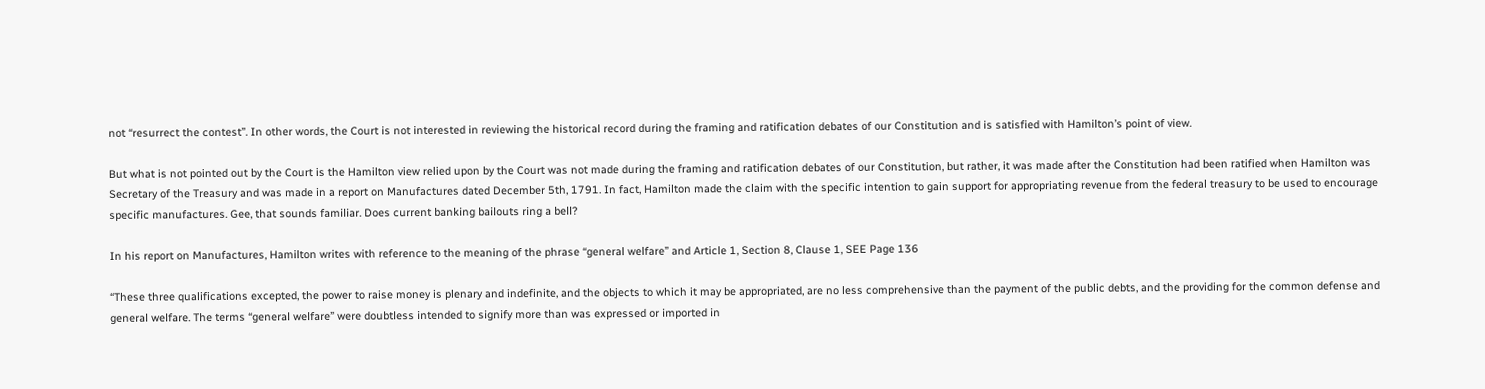not “resurrect the contest”. In other words, the Court is not interested in reviewing the historical record during the framing and ratification debates of our Constitution and is satisfied with Hamilton’s point of view.

But what is not pointed out by the Court is the Hamilton view relied upon by the Court was not made during the framing and ratification debates of our Constitution, but rather, it was made after the Constitution had been ratified when Hamilton was Secretary of the Treasury and was made in a report on Manufactures dated December 5th, 1791. In fact, Hamilton made the claim with the specific intention to gain support for appropriating revenue from the federal treasury to be used to encourage specific manufactures. Gee, that sounds familiar. Does current banking bailouts ring a bell?

In his report on Manufactures, Hamilton writes with reference to the meaning of the phrase “general welfare” and Article 1, Section 8, Clause 1, SEE Page 136

“These three qualifications excepted, the power to raise money is plenary and indefinite, and the objects to which it may be appropriated, are no less comprehensive than the payment of the public debts, and the providing for the common defense and general welfare. The terms “general welfare” were doubtless intended to signify more than was expressed or imported in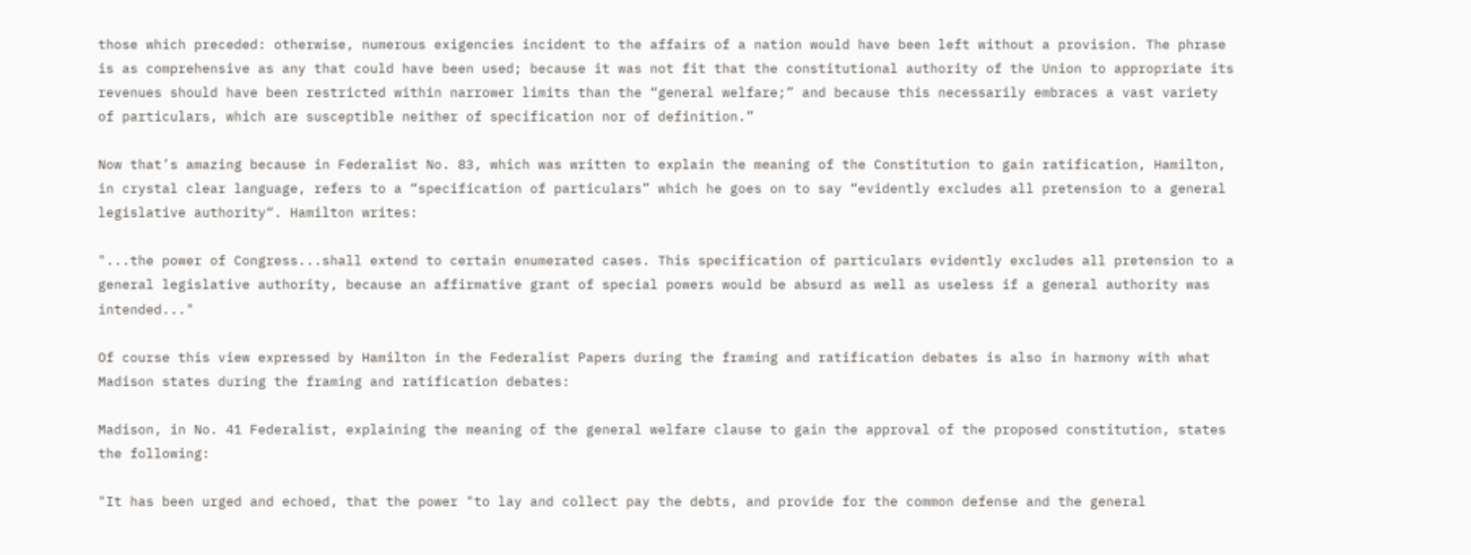those which preceded: otherwise, numerous exigencies incident to the affairs of a nation would have been left without a provision. The phrase is as comprehensive as any that could have been used; because it was not fit that the constitutional authority of the Union to appropriate its revenues should have been restricted within narrower limits than the “general welfare;” and because this necessarily embraces a vast variety of particulars, which are susceptible neither of specification nor of definition.”

Now that’s amazing because in Federalist No. 83, which was written to explain the meaning of the Constitution to gain ratification, Hamilton, in crystal clear language, refers to a “specification of particulars” which he goes on to say “evidently excludes all pretension to a general legislative authority“. Hamilton writes:

"...the power of Congress...shall extend to certain enumerated cases. This specification of particulars evidently excludes all pretension to a general legislative authority, because an affirmative grant of special powers would be absurd as well as useless if a general authority was intended..."

Of course this view expressed by Hamilton in the Federalist Papers during the framing and ratification debates is also in harmony with what Madison states during the framing and ratification debates:

Madison, in No. 41 Federalist, explaining the meaning of the general welfare clause to gain the approval of the proposed constitution, states the following:

"It has been urged and echoed, that the power "to lay and collect pay the debts, and provide for the common defense and the general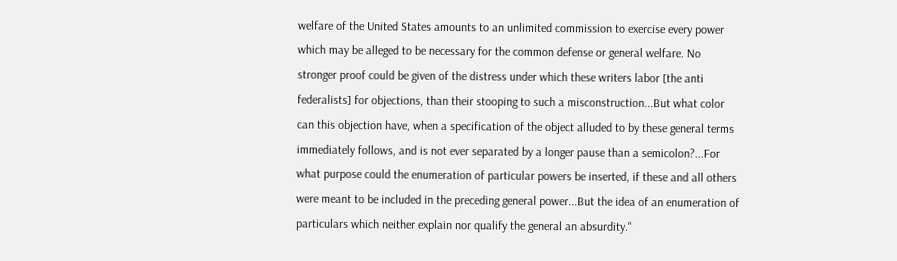welfare of the United States amounts to an unlimited commission to exercise every power which may be alleged to be necessary for the common defense or general welfare. No stronger proof could be given of the distress under which these writers labor [the anti federalists] for objections, than their stooping to such a misconstruction...But what color can this objection have, when a specification of the object alluded to by these general terms immediately follows, and is not ever separated by a longer pause than a semicolon?...For what purpose could the enumeration of particular powers be inserted, if these and all others were meant to be included in the preceding general power...But the idea of an enumeration of particulars which neither explain nor qualify the general an absurdity."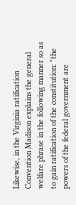Likewise, in the Virginia ratification Convention Madison explains the general welfare phrase in the following manner so as to gain ratification of the constitution: "the powers of the federal government are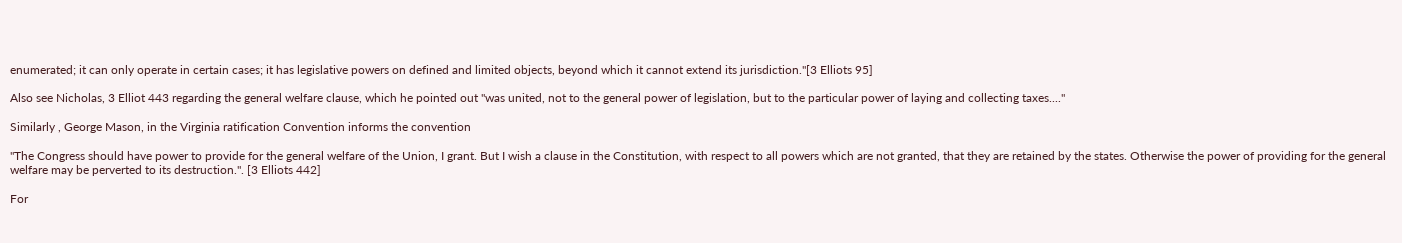enumerated; it can only operate in certain cases; it has legislative powers on defined and limited objects, beyond which it cannot extend its jurisdiction."[3 Elliots 95]

Also see Nicholas, 3 Elliot 443 regarding the general welfare clause, which he pointed out "was united, not to the general power of legislation, but to the particular power of laying and collecting taxes...."

Similarly , George Mason, in the Virginia ratification Convention informs the convention

"The Congress should have power to provide for the general welfare of the Union, I grant. But I wish a clause in the Constitution, with respect to all powers which are not granted, that they are retained by the states. Otherwise the power of providing for the general welfare may be perverted to its destruction.". [3 Elliots 442]

For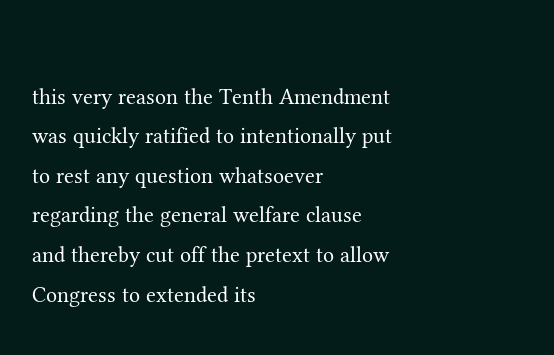this very reason the Tenth Amendment was quickly ratified to intentionally put to rest any question whatsoever regarding the general welfare clause and thereby cut off the pretext to allow Congress to extended its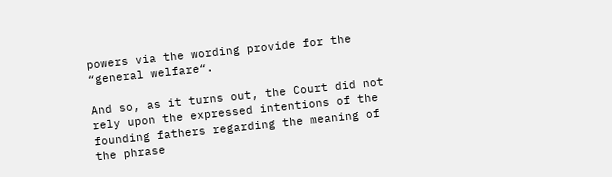powers via the wording provide for the “general welfare“.

And so, as it turns out, the Court did not rely upon the expressed intentions of the founding fathers regarding the meaning of the phrase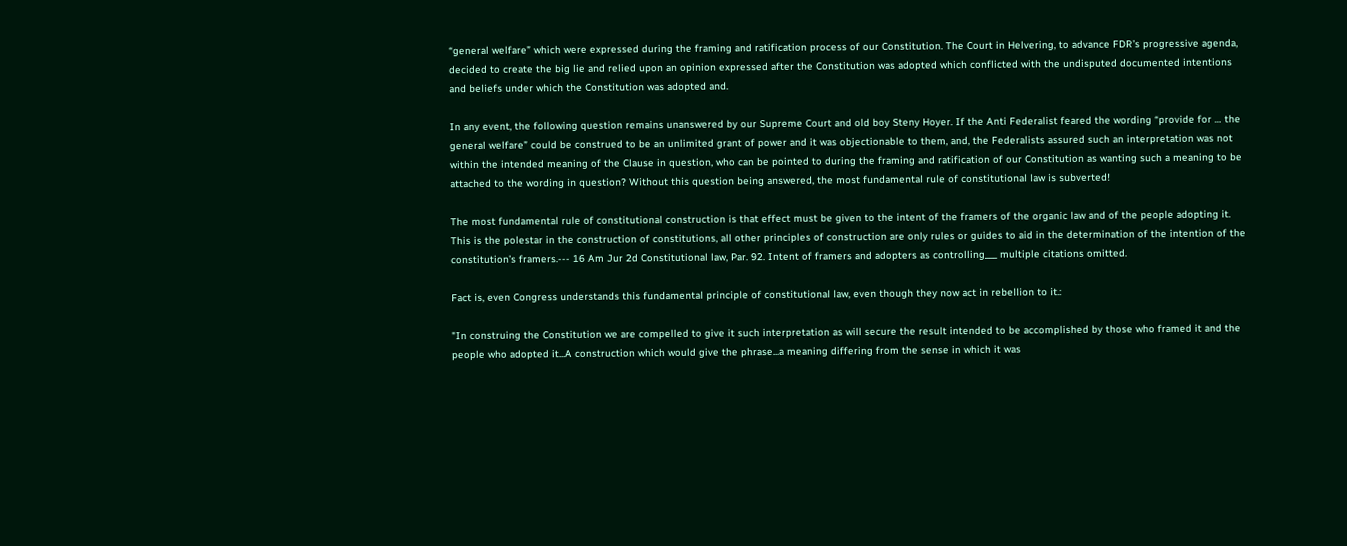“general welfare” which were expressed during the framing and ratification process of our Constitution. The Court in Helvering, to advance FDR’s progressive agenda, decided to create the big lie and relied upon an opinion expressed after the Constitution was adopted which conflicted with the undisputed documented intentions and beliefs under which the Constitution was adopted and.

In any event, the following question remains unanswered by our Supreme Court and old boy Steny Hoyer. If the Anti Federalist feared the wording “provide for … the general welfare” could be construed to be an unlimited grant of power and it was objectionable to them, and, the Federalists assured such an interpretation was not within the intended meaning of the Clause in question, who can be pointed to during the framing and ratification of our Constitution as wanting such a meaning to be attached to the wording in question? Without this question being answered, the most fundamental rule of constitutional law is subverted!

The most fundamental rule of constitutional construction is that effect must be given to the intent of the framers of the organic law and of the people adopting it. This is the polestar in the construction of constitutions, all other principles of construction are only rules or guides to aid in the determination of the intention of the constitution’s framers.--- 16 Am Jur 2d Constitutional law, Par. 92. Intent of framers and adopters as controlling___ multiple citations omitted.

Fact is, even Congress understands this fundamental principle of constitutional law, even though they now act in rebellion to it.:

"In construing the Constitution we are compelled to give it such interpretation as will secure the result intended to be accomplished by those who framed it and the people who adopted it...A construction which would give the phrase...a meaning differing from the sense in which it was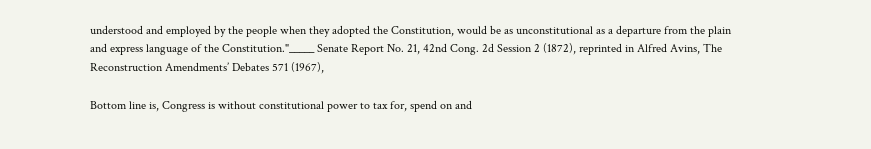understood and employed by the people when they adopted the Constitution, would be as unconstitutional as a departure from the plain and express language of the Constitution."_____ Senate Report No. 21, 42nd Cong. 2d Session 2 (1872), reprinted in Alfred Avins, The Reconstruction Amendments’ Debates 571 (1967),

Bottom line is, Congress is without constitutional power to tax for, spend on and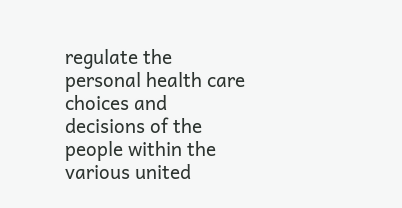regulate the personal health care choices and decisions of the people within the various united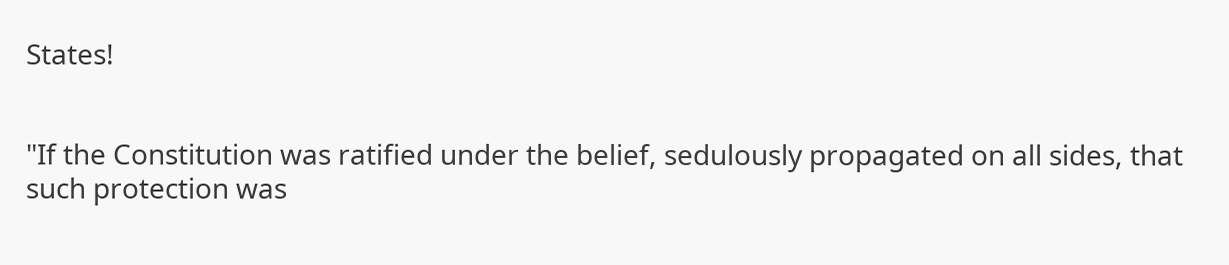States!


"If the Constitution was ratified under the belief, sedulously propagated on all sides, that such protection was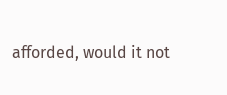afforded, would it not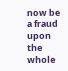now be a fraud upon the whole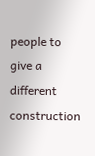people to give a different construction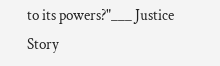to its powers?"___ Justice Story